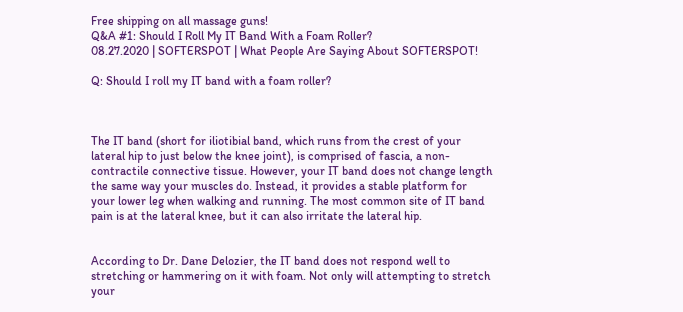Free shipping on all massage guns!
Q&A #1: Should I Roll My IT Band With a Foam Roller?
08.27.2020 | SOFTERSPOT | What People Are Saying About SOFTERSPOT!

Q: Should I roll my IT band with a foam roller?



The IT band (short for iliotibial band, which runs from the crest of your lateral hip to just below the knee joint), is comprised of fascia, a non-contractile connective tissue. However, your IT band does not change length the same way your muscles do. Instead, it provides a stable platform for your lower leg when walking and running. The most common site of IT band pain is at the lateral knee, but it can also irritate the lateral hip.


According to Dr. Dane Delozier, the IT band does not respond well to stretching or hammering on it with foam. Not only will attempting to stretch your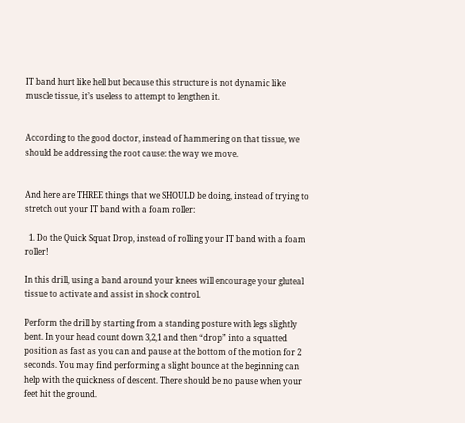IT band hurt like hell but because this structure is not dynamic like muscle tissue, it’s useless to attempt to lengthen it.


According to the good doctor, instead of hammering on that tissue, we should be addressing the root cause: the way we move.


And here are THREE things that we SHOULD be doing, instead of trying to stretch out your IT band with a foam roller:

  1. Do the Quick Squat Drop, instead of rolling your IT band with a foam roller!

In this drill, using a band around your knees will encourage your gluteal tissue to activate and assist in shock control.

Perform the drill by starting from a standing posture with legs slightly bent. In your head count down 3,2,1 and then “drop” into a squatted position as fast as you can and pause at the bottom of the motion for 2 seconds. You may find performing a slight bounce at the beginning can help with the quickness of descent. There should be no pause when your feet hit the ground.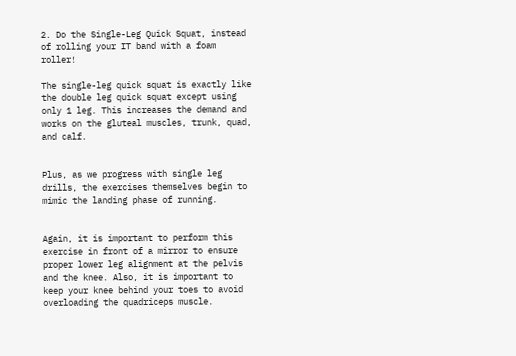2. Do the Single-Leg Quick Squat, instead of rolling your IT band with a foam roller!

The single-leg quick squat is exactly like the double leg quick squat except using only 1 leg. This increases the demand and works on the gluteal muscles, trunk, quad, and calf.


Plus, as we progress with single leg drills, the exercises themselves begin to mimic the landing phase of running.


Again, it is important to perform this exercise in front of a mirror to ensure proper lower leg alignment at the pelvis and the knee. Also, it is important to keep your knee behind your toes to avoid overloading the quadriceps muscle.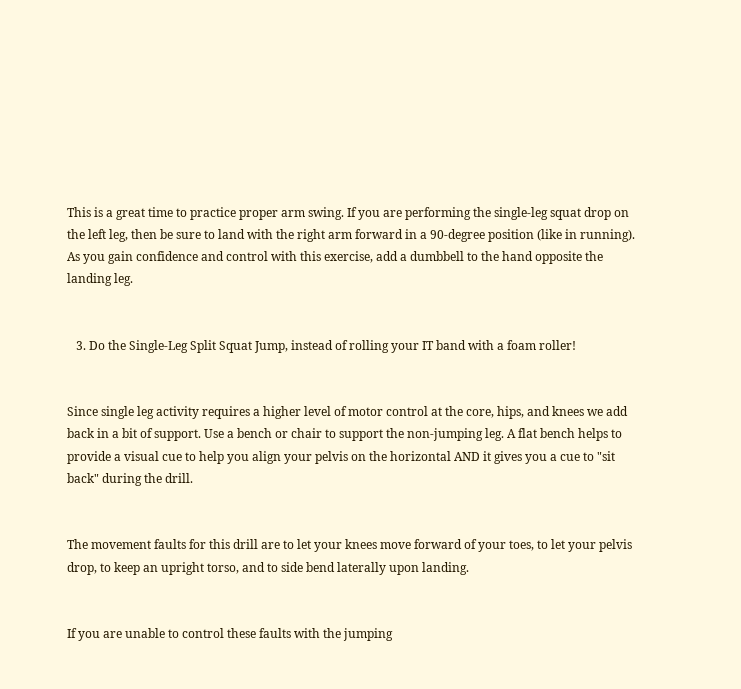This is a great time to practice proper arm swing. If you are performing the single-leg squat drop on the left leg, then be sure to land with the right arm forward in a 90-degree position (like in running). As you gain confidence and control with this exercise, add a dumbbell to the hand opposite the landing leg.


   3. Do the Single-Leg Split Squat Jump, instead of rolling your IT band with a foam roller!


Since single leg activity requires a higher level of motor control at the core, hips, and knees we add back in a bit of support. Use a bench or chair to support the non-jumping leg. A flat bench helps to provide a visual cue to help you align your pelvis on the horizontal AND it gives you a cue to "sit back" during the drill.


The movement faults for this drill are to let your knees move forward of your toes, to let your pelvis drop, to keep an upright torso, and to side bend laterally upon landing.


If you are unable to control these faults with the jumping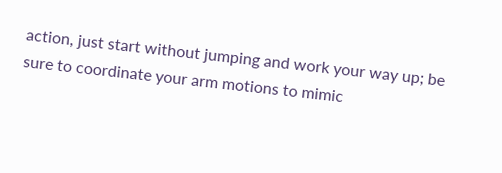action, just start without jumping and work your way up; be sure to coordinate your arm motions to mimic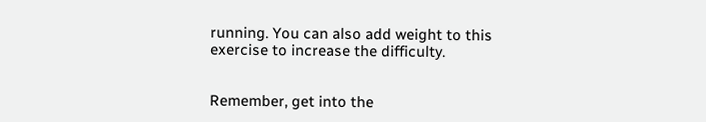running. You can also add weight to this exercise to increase the difficulty.


Remember, get into the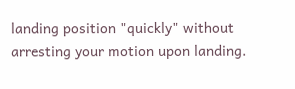landing position "quickly" without arresting your motion upon landing.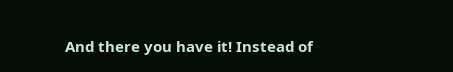And there you have it! Instead of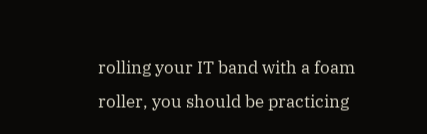rolling your IT band with a foam roller, you should be practicing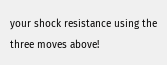your shock resistance using the three moves above!